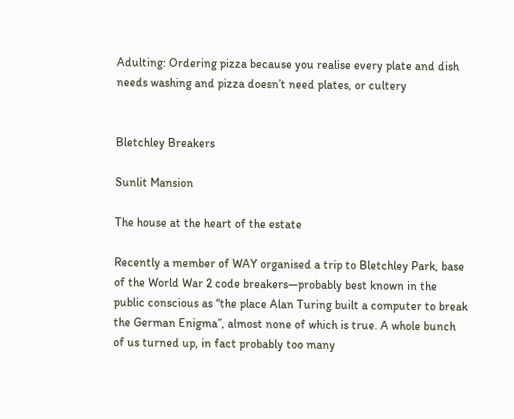Adulting: Ordering pizza because you realise every plate and dish needs washing and pizza doesn’t need plates, or cultery


Bletchley Breakers

Sunlit Mansion

The house at the heart of the estate

Recently a member of WAY organised a trip to Bletchley Park, base of the World War 2 code breakers—probably best known in the public conscious as “the place Alan Turing built a computer to break the German Enigma”, almost none of which is true. A whole bunch of us turned up, in fact probably too many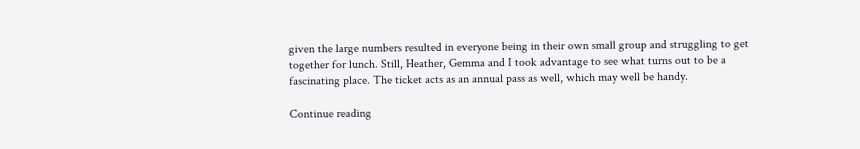given the large numbers resulted in everyone being in their own small group and struggling to get together for lunch. Still, Heather, Gemma and I took advantage to see what turns out to be a fascinating place. The ticket acts as an annual pass as well, which may well be handy.

Continue reading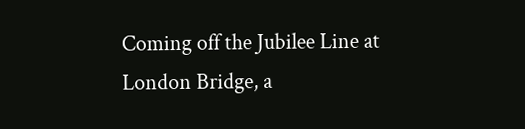Coming off the Jubilee Line at London Bridge, a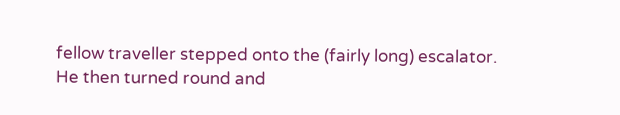fellow traveller stepped onto the (fairly long) escalator. He then turned round and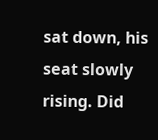sat down, his seat slowly rising. Did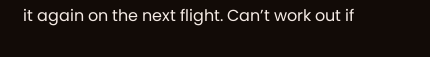it again on the next flight. Can’t work out if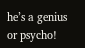he’s a genius or psycho!